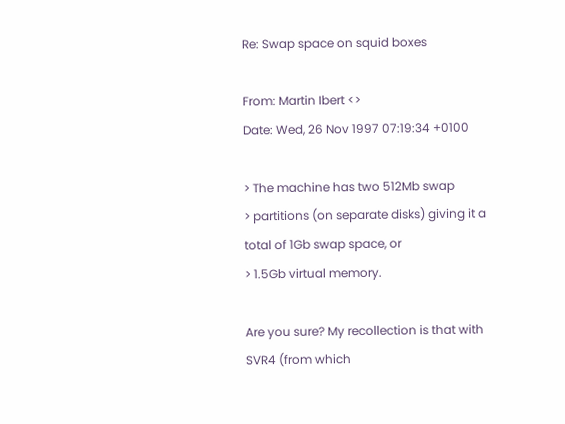Re: Swap space on squid boxes

From: Martin Ibert <>
Date: Wed, 26 Nov 1997 07:19:34 +0100

> The machine has two 512Mb swap
> partitions (on separate disks) giving it a total of 1Gb swap space, or
> 1.5Gb virtual memory.

Are you sure? My recollection is that with SVR4 (from which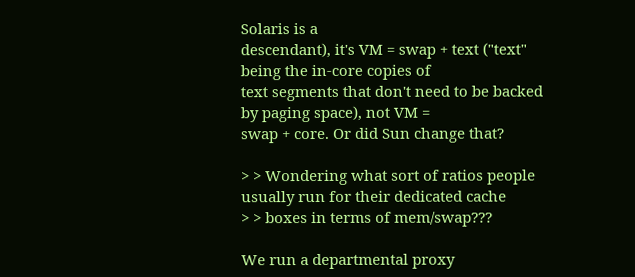Solaris is a
descendant), it's VM = swap + text ("text" being the in-core copies of
text segments that don't need to be backed by paging space), not VM =
swap + core. Or did Sun change that?

> > Wondering what sort of ratios people usually run for their dedicated cache
> > boxes in terms of mem/swap???

We run a departmental proxy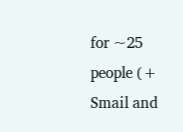for ~25 people (+ Smail and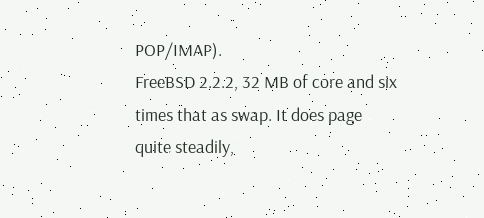POP/IMAP).
FreeBSD 2.2.2, 32 MB of core and six times that as swap. It does page
quite steadily,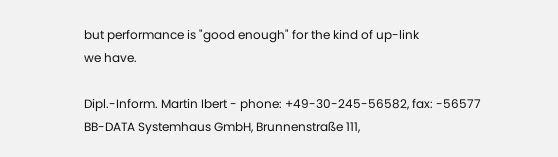but performance is "good enough" for the kind of up-link
we have.

Dipl.-Inform. Martin Ibert - phone: +49-30-245-56582, fax: -56577
BB-DATA Systemhaus GmbH, Brunnenstraße 111,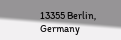13355 Berlin, Germany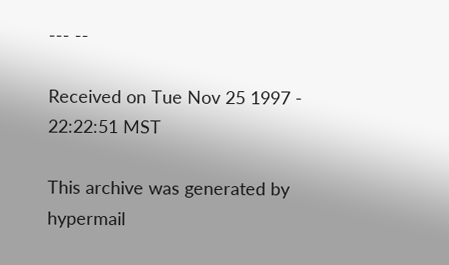--- --

Received on Tue Nov 25 1997 - 22:22:51 MST

This archive was generated by hypermail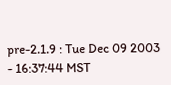pre-2.1.9 : Tue Dec 09 2003 - 16:37:44 MST